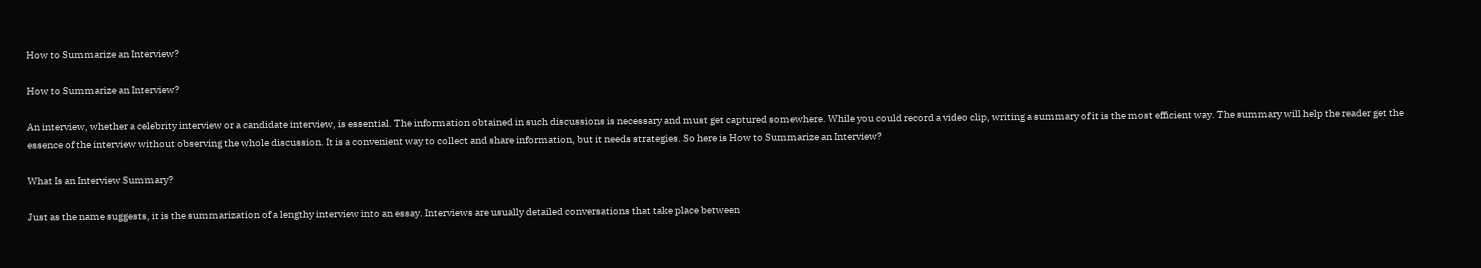How to Summarize an Interview?

How to Summarize an Interview?

An interview, whether a celebrity interview or a candidate interview, is essential. The information obtained in such discussions is necessary and must get captured somewhere. While you could record a video clip, writing a summary of it is the most efficient way. The summary will help the reader get the essence of the interview without observing the whole discussion. It is a convenient way to collect and share information, but it needs strategies. So here is How to Summarize an Interview?

What Is an Interview Summary?

Just as the name suggests, it is the summarization of a lengthy interview into an essay. Interviews are usually detailed conversations that take place between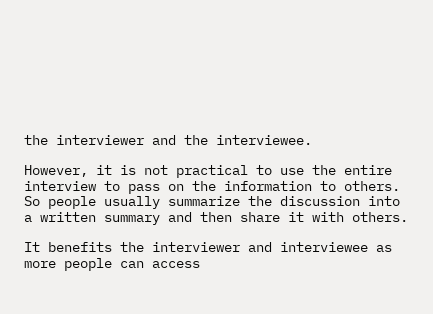the interviewer and the interviewee.

However, it is not practical to use the entire interview to pass on the information to others. So people usually summarize the discussion into a written summary and then share it with others.

It benefits the interviewer and interviewee as more people can access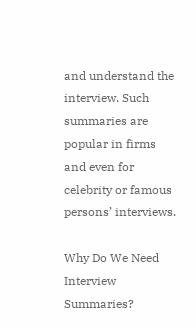and understand the interview. Such summaries are popular in firms and even for celebrity or famous persons’ interviews.

Why Do We Need Interview Summaries?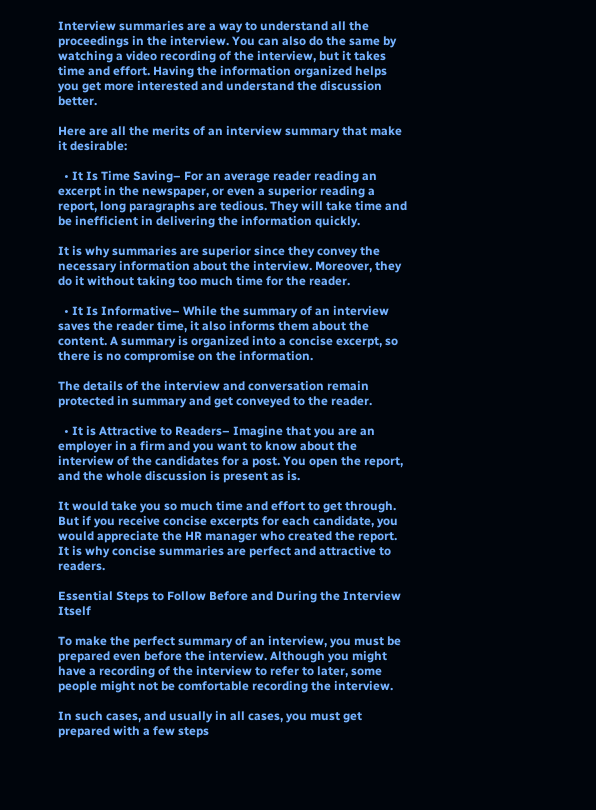Interview summaries are a way to understand all the proceedings in the interview. You can also do the same by watching a video recording of the interview, but it takes time and effort. Having the information organized helps you get more interested and understand the discussion better.

Here are all the merits of an interview summary that make it desirable:

  • It Is Time Saving– For an average reader reading an excerpt in the newspaper, or even a superior reading a report, long paragraphs are tedious. They will take time and be inefficient in delivering the information quickly.

It is why summaries are superior since they convey the necessary information about the interview. Moreover, they do it without taking too much time for the reader.

  • It Is Informative– While the summary of an interview saves the reader time, it also informs them about the content. A summary is organized into a concise excerpt, so there is no compromise on the information.

The details of the interview and conversation remain protected in summary and get conveyed to the reader.

  • It is Attractive to Readers– Imagine that you are an employer in a firm and you want to know about the interview of the candidates for a post. You open the report, and the whole discussion is present as is.

It would take you so much time and effort to get through. But if you receive concise excerpts for each candidate, you would appreciate the HR manager who created the report. It is why concise summaries are perfect and attractive to readers.

Essential Steps to Follow Before and During the Interview Itself

To make the perfect summary of an interview, you must be prepared even before the interview. Although you might have a recording of the interview to refer to later, some people might not be comfortable recording the interview.

In such cases, and usually in all cases, you must get prepared with a few steps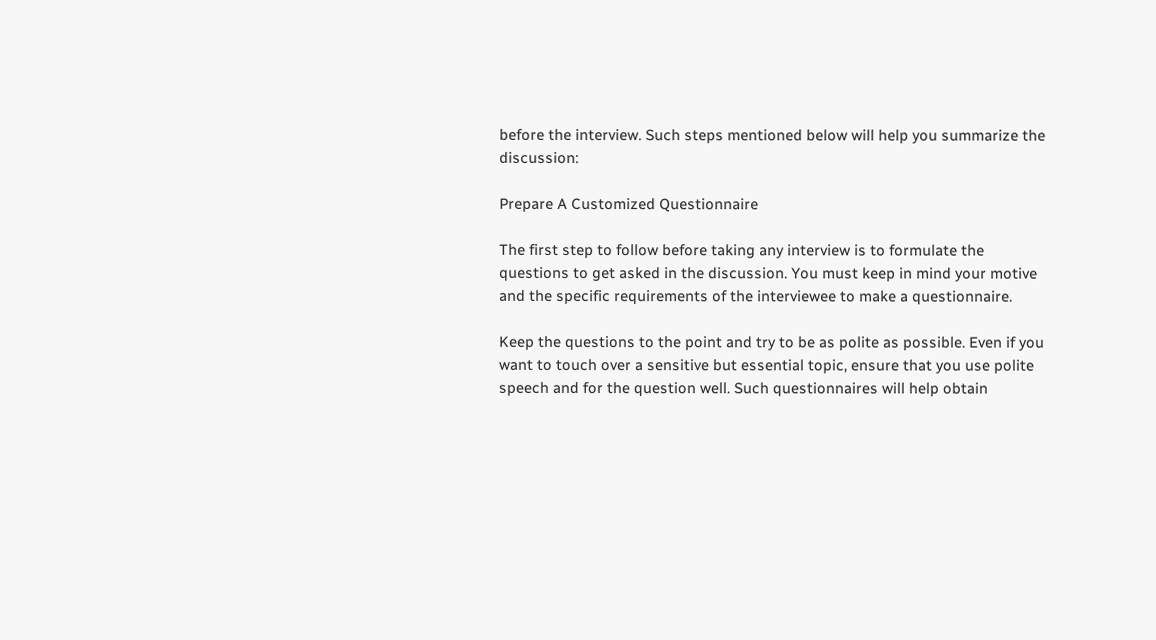before the interview. Such steps mentioned below will help you summarize the discussion:

Prepare A Customized Questionnaire

The first step to follow before taking any interview is to formulate the questions to get asked in the discussion. You must keep in mind your motive and the specific requirements of the interviewee to make a questionnaire.

Keep the questions to the point and try to be as polite as possible. Even if you want to touch over a sensitive but essential topic, ensure that you use polite speech and for the question well. Such questionnaires will help obtain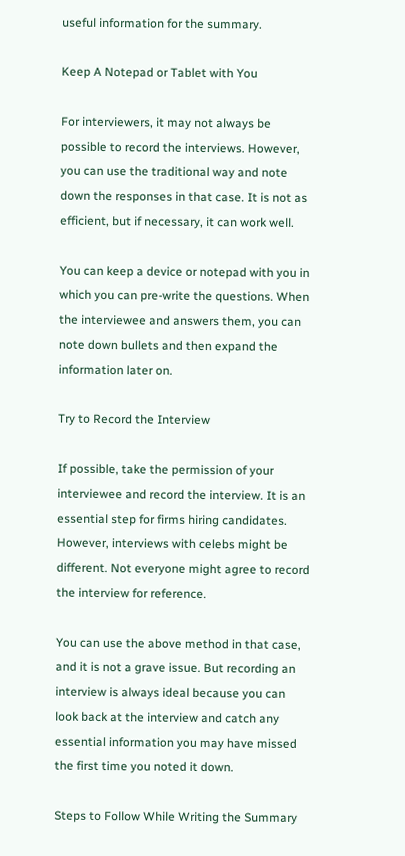useful information for the summary.

Keep A Notepad or Tablet with You

For interviewers, it may not always be possible to record the interviews. However, you can use the traditional way and note down the responses in that case. It is not as efficient, but if necessary, it can work well.

You can keep a device or notepad with you in which you can pre-write the questions. When the interviewee and answers them, you can note down bullets and then expand the information later on.

Try to Record the Interview

If possible, take the permission of your interviewee and record the interview. It is an essential step for firms hiring candidates. However, interviews with celebs might be different. Not everyone might agree to record the interview for reference.

You can use the above method in that case, and it is not a grave issue. But recording an interview is always ideal because you can look back at the interview and catch any essential information you may have missed the first time you noted it down.

Steps to Follow While Writing the Summary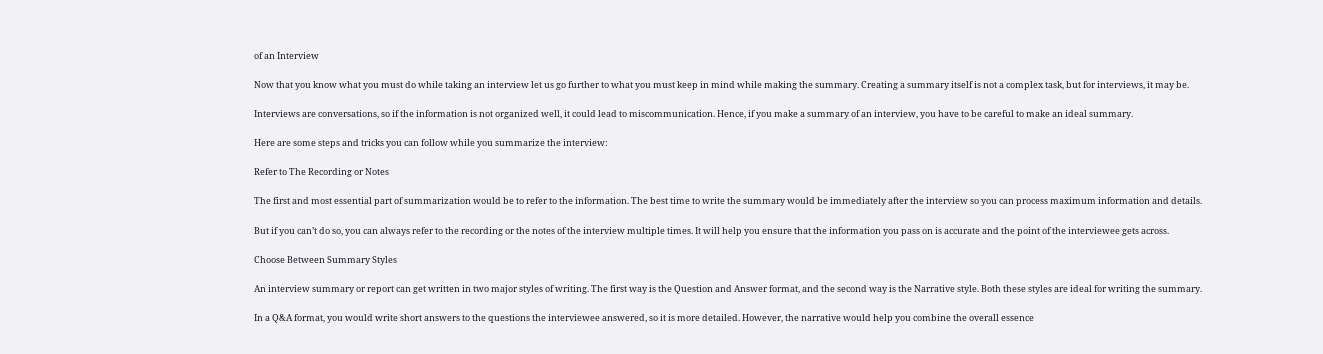of an Interview

Now that you know what you must do while taking an interview let us go further to what you must keep in mind while making the summary. Creating a summary itself is not a complex task, but for interviews, it may be.

Interviews are conversations, so if the information is not organized well, it could lead to miscommunication. Hence, if you make a summary of an interview, you have to be careful to make an ideal summary.

Here are some steps and tricks you can follow while you summarize the interview:

Refer to The Recording or Notes

The first and most essential part of summarization would be to refer to the information. The best time to write the summary would be immediately after the interview so you can process maximum information and details.

But if you can’t do so, you can always refer to the recording or the notes of the interview multiple times. It will help you ensure that the information you pass on is accurate and the point of the interviewee gets across.

Choose Between Summary Styles

An interview summary or report can get written in two major styles of writing. The first way is the Question and Answer format, and the second way is the Narrative style. Both these styles are ideal for writing the summary.

In a Q&A format, you would write short answers to the questions the interviewee answered, so it is more detailed. However, the narrative would help you combine the overall essence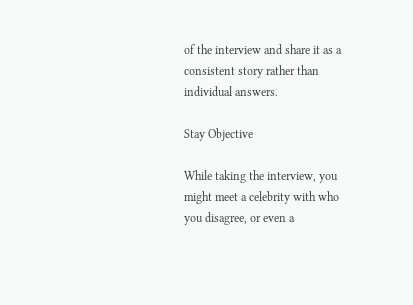of the interview and share it as a consistent story rather than individual answers.

Stay Objective

While taking the interview, you might meet a celebrity with who you disagree, or even a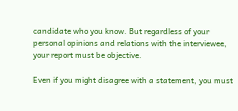candidate who you know. But regardless of your personal opinions and relations with the interviewee, your report must be objective.

Even if you might disagree with a statement, you must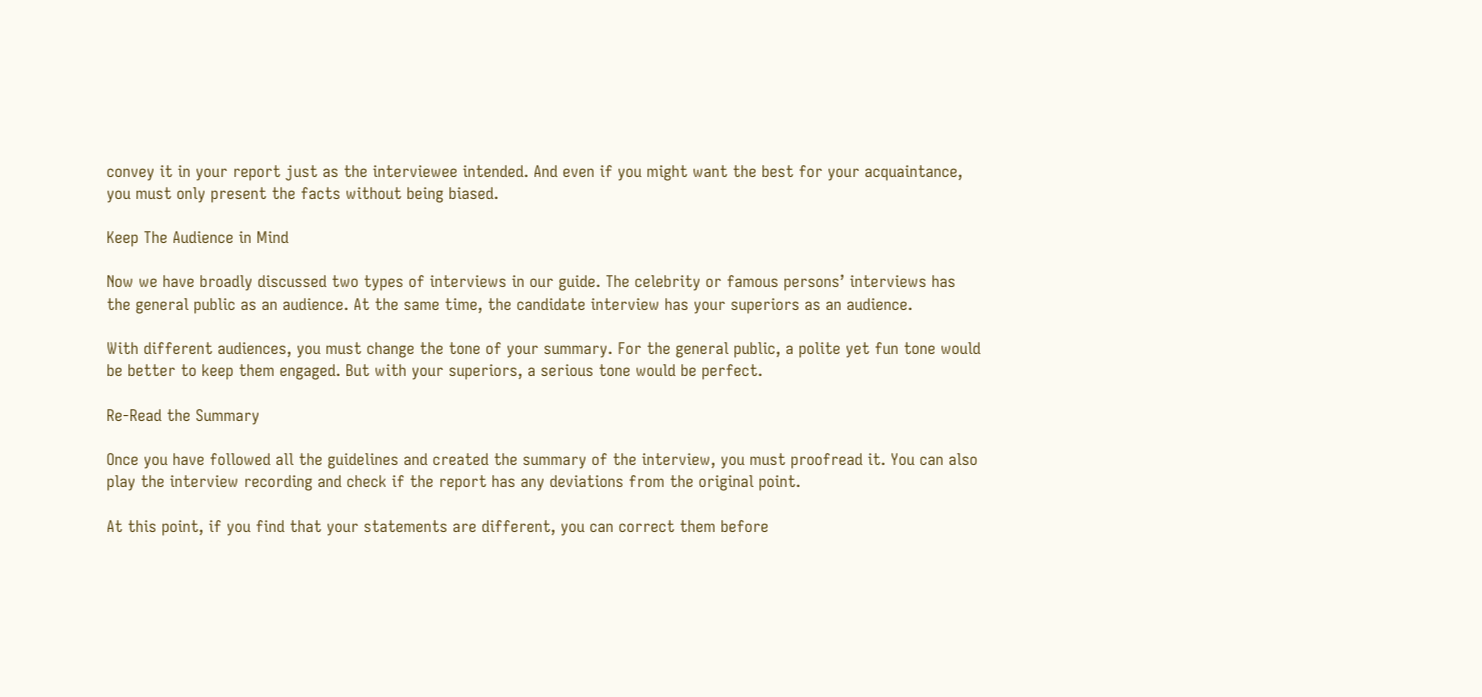convey it in your report just as the interviewee intended. And even if you might want the best for your acquaintance, you must only present the facts without being biased.

Keep The Audience in Mind

Now we have broadly discussed two types of interviews in our guide. The celebrity or famous persons’ interviews has the general public as an audience. At the same time, the candidate interview has your superiors as an audience.

With different audiences, you must change the tone of your summary. For the general public, a polite yet fun tone would be better to keep them engaged. But with your superiors, a serious tone would be perfect.

Re-Read the Summary

Once you have followed all the guidelines and created the summary of the interview, you must proofread it. You can also play the interview recording and check if the report has any deviations from the original point.

At this point, if you find that your statements are different, you can correct them before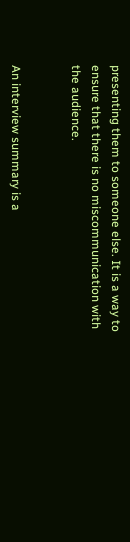presenting them to someone else. It is a way to ensure that there is no miscommunication with the audience.


An interview summary is a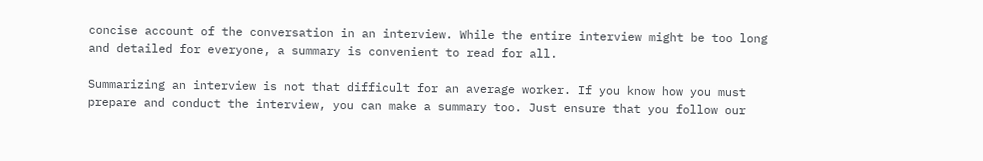concise account of the conversation in an interview. While the entire interview might be too long and detailed for everyone, a summary is convenient to read for all.

Summarizing an interview is not that difficult for an average worker. If you know how you must prepare and conduct the interview, you can make a summary too. Just ensure that you follow our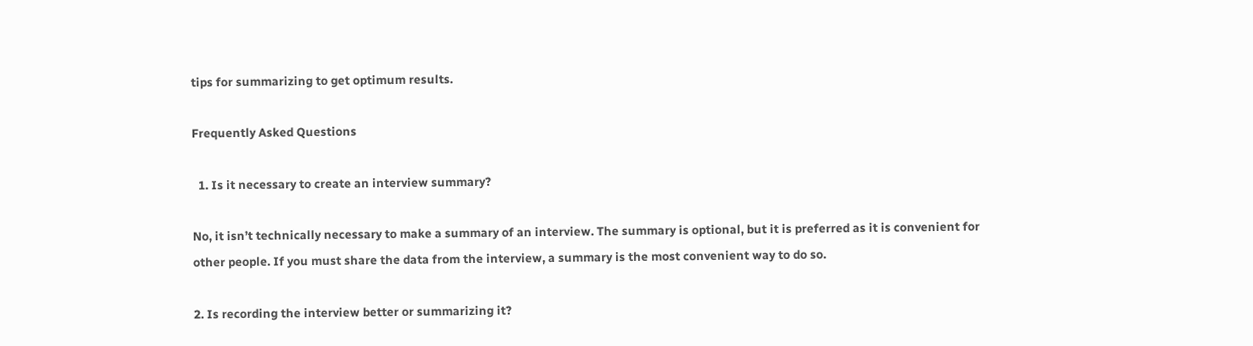tips for summarizing to get optimum results.

Frequently Asked Questions

  1. Is it necessary to create an interview summary?

No, it isn’t technically necessary to make a summary of an interview. The summary is optional, but it is preferred as it is convenient for other people. If you must share the data from the interview, a summary is the most convenient way to do so.

2. Is recording the interview better or summarizing it?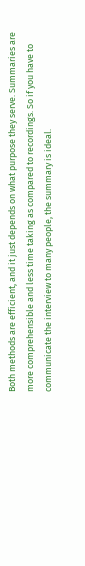Both methods are efficient, and it just depends on what purpose they serve. Summaries are more comprehensible and less time taking as compared to recordings. So if you have to communicate the interview to many people, the summary is ideal.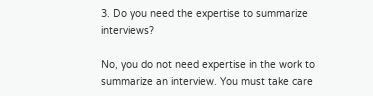3. Do you need the expertise to summarize interviews?

No, you do not need expertise in the work to summarize an interview. You must take care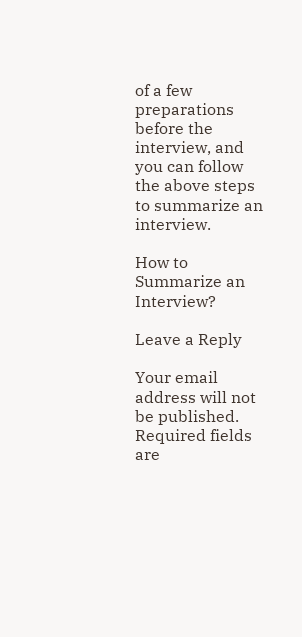of a few preparations before the interview, and you can follow the above steps to summarize an interview.

How to Summarize an Interview?

Leave a Reply

Your email address will not be published. Required fields are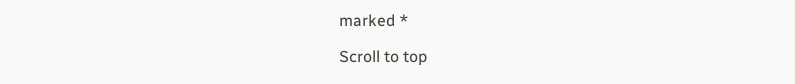marked *

Scroll to top